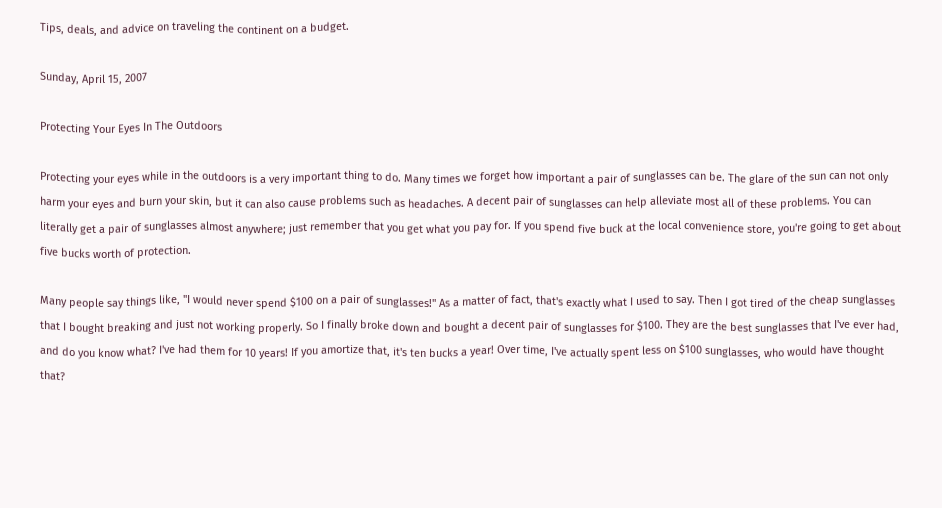Tips, deals, and advice on traveling the continent on a budget.

Sunday, April 15, 2007

Protecting Your Eyes In The Outdoors

Protecting your eyes while in the outdoors is a very important thing to do. Many times we forget how important a pair of sunglasses can be. The glare of the sun can not only harm your eyes and burn your skin, but it can also cause problems such as headaches. A decent pair of sunglasses can help alleviate most all of these problems. You can literally get a pair of sunglasses almost anywhere; just remember that you get what you pay for. If you spend five buck at the local convenience store, you're going to get about five bucks worth of protection.

Many people say things like, "I would never spend $100 on a pair of sunglasses!" As a matter of fact, that's exactly what I used to say. Then I got tired of the cheap sunglasses that I bought breaking and just not working properly. So I finally broke down and bought a decent pair of sunglasses for $100. They are the best sunglasses that I've ever had, and do you know what? I've had them for 10 years! If you amortize that, it's ten bucks a year! Over time, I've actually spent less on $100 sunglasses, who would have thought that?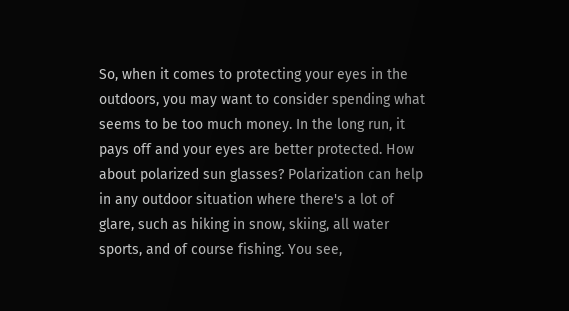So, when it comes to protecting your eyes in the outdoors, you may want to consider spending what seems to be too much money. In the long run, it pays off and your eyes are better protected. How about polarized sun glasses? Polarization can help in any outdoor situation where there's a lot of glare, such as hiking in snow, skiing, all water sports, and of course fishing. You see,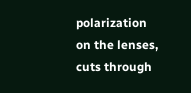polarization on the lenses, cuts through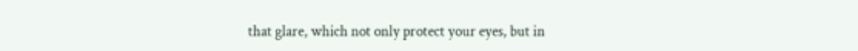that glare, which not only protect your eyes, but in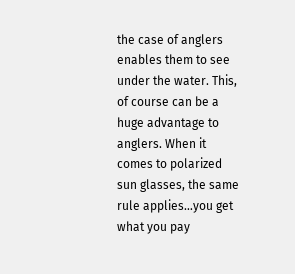the case of anglers enables them to see under the water. This, of course can be a huge advantage to anglers. When it comes to polarized sun glasses, the same rule applies…you get what you pay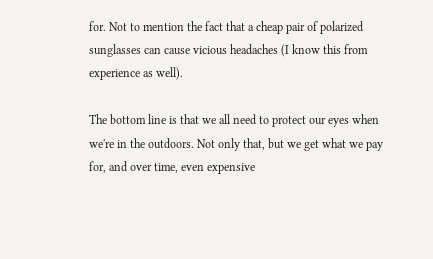for. Not to mention the fact that a cheap pair of polarized sunglasses can cause vicious headaches (I know this from experience as well).

The bottom line is that we all need to protect our eyes when we're in the outdoors. Not only that, but we get what we pay for, and over time, even expensive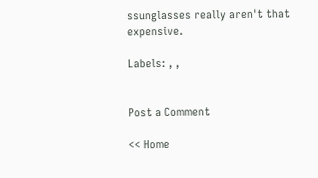ssunglasses really aren't that expensive.

Labels: , ,


Post a Comment

<< Home